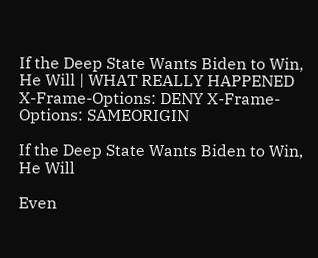If the Deep State Wants Biden to Win, He Will | WHAT REALLY HAPPENED X-Frame-Options: DENY X-Frame-Options: SAMEORIGIN

If the Deep State Wants Biden to Win, He Will

Even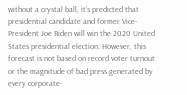without a crystal ball, it’s predicted that presidential candidate and former Vice-President Joe Biden will win the 2020 United States presidential election. However, this forecast is not based on record voter turnout or the magnitude of bad press generated by every corporate-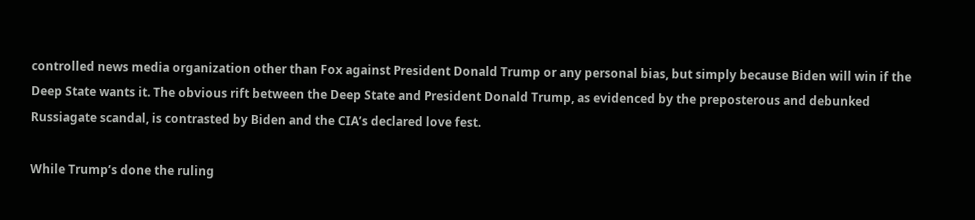controlled news media organization other than Fox against President Donald Trump or any personal bias, but simply because Biden will win if the Deep State wants it. The obvious rift between the Deep State and President Donald Trump, as evidenced by the preposterous and debunked Russiagate scandal, is contrasted by Biden and the CIA’s declared love fest.

While Trump’s done the ruling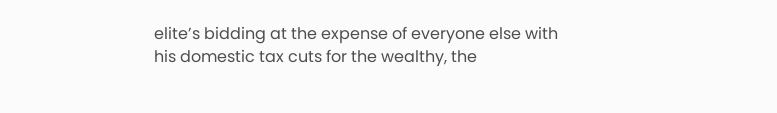elite’s bidding at the expense of everyone else with his domestic tax cuts for the wealthy, the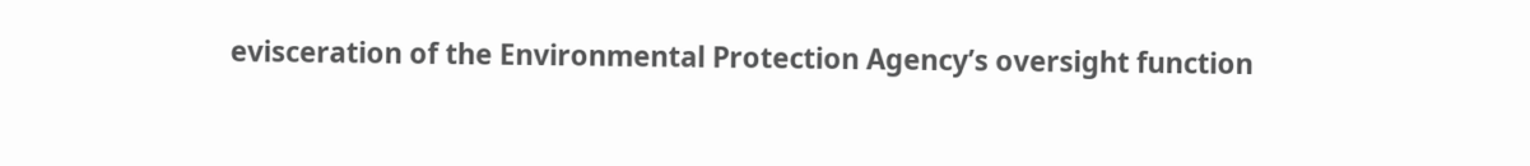evisceration of the Environmental Protection Agency’s oversight function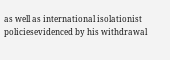as well as international isolationist policiesevidenced by his withdrawal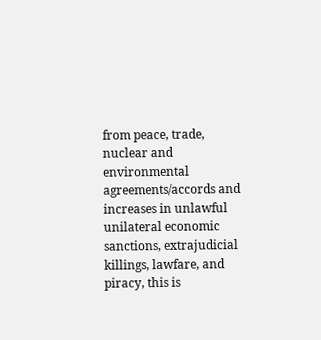from peace, trade, nuclear and environmental agreements/accords and increases in unlawful unilateral economic sanctions, extrajudicial killings, lawfare, and piracy, this is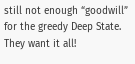still not enough “goodwill” for the greedy Deep State. They want it all!